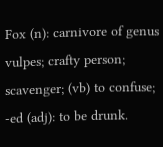Fox (n): carnivore of genus vulpes; crafty person; scavenger; (vb) to confuse; -ed (adj): to be drunk.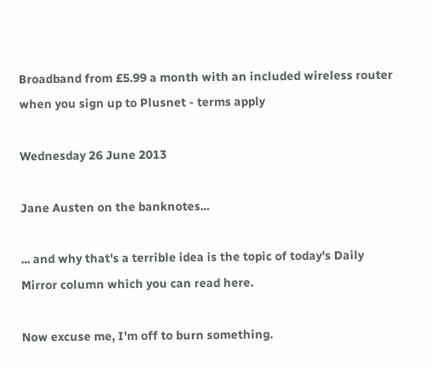Broadband from £5.99 a month with an included wireless router when you sign up to Plusnet - terms apply

Wednesday 26 June 2013

Jane Austen on the banknotes...

... and why that's a terrible idea is the topic of today's Daily Mirror column which you can read here.

Now excuse me, I'm off to burn something.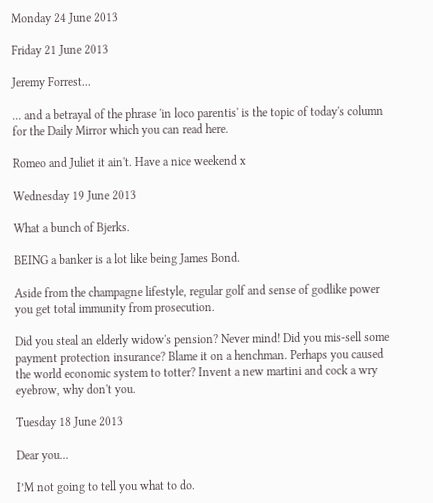Monday 24 June 2013

Friday 21 June 2013

Jeremy Forrest...

... and a betrayal of the phrase 'in loco parentis' is the topic of today's column for the Daily Mirror which you can read here.

Romeo and Juliet it ain't. Have a nice weekend x

Wednesday 19 June 2013

What a bunch of Bjerks.

BEING a banker is a lot like being James Bond.

Aside from the champagne lifestyle, regular golf and sense of godlike power you get total immunity from prosecution.

Did you steal an elderly widow's pension? Never mind! Did you mis-sell some payment protection insurance? Blame it on a henchman. Perhaps you caused the world economic system to totter? Invent a new martini and cock a wry eyebrow, why don't you.

Tuesday 18 June 2013

Dear you...

I’M not going to tell you what to do.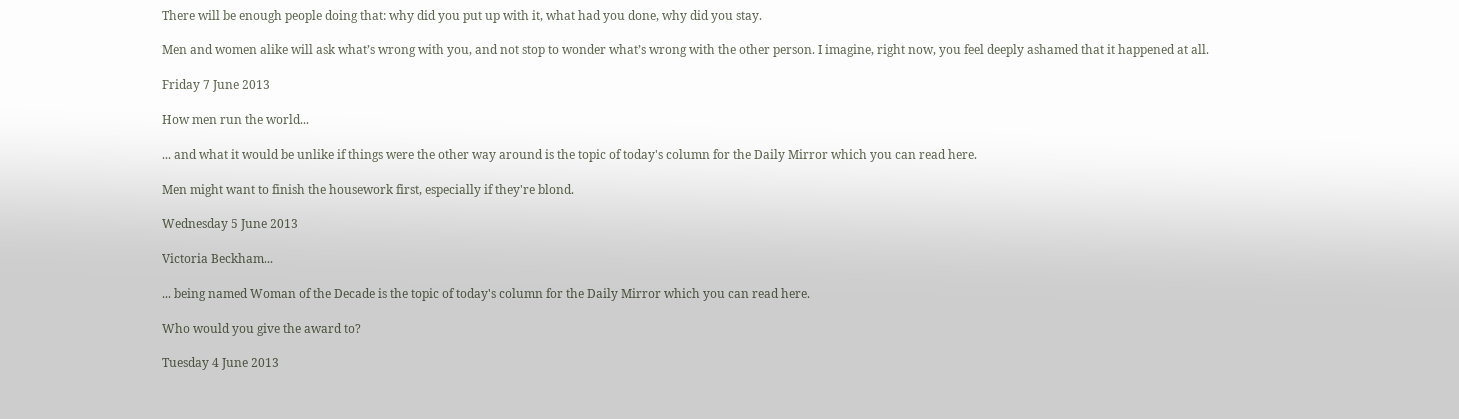There will be enough people doing that: why did you put up with it, what had you done, why did you stay.

Men and women alike will ask what’s wrong with you, and not stop to wonder what’s wrong with the other person. I imagine, right now, you feel deeply ashamed that it happened at all.

Friday 7 June 2013

How men run the world...

... and what it would be unlike if things were the other way around is the topic of today's column for the Daily Mirror which you can read here.

Men might want to finish the housework first, especially if they're blond.

Wednesday 5 June 2013

Victoria Beckham...

... being named Woman of the Decade is the topic of today's column for the Daily Mirror which you can read here.

Who would you give the award to?

Tuesday 4 June 2013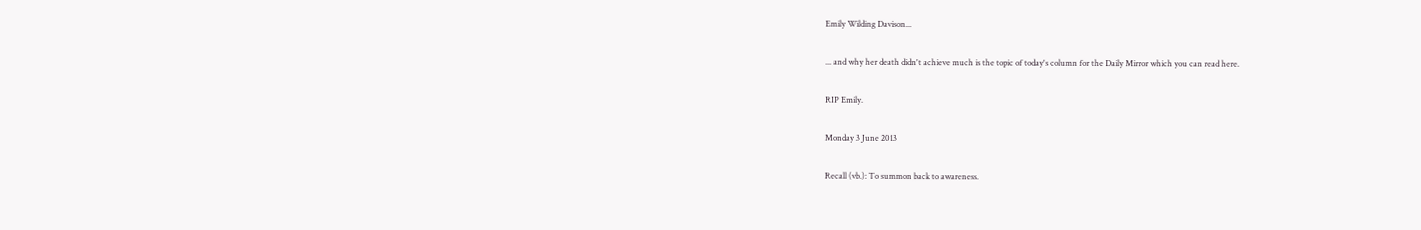Emily Wilding Davison...

... and why her death didn't achieve much is the topic of today's column for the Daily Mirror which you can read here.

RIP Emily.

Monday 3 June 2013

Recall (vb.): To summon back to awareness.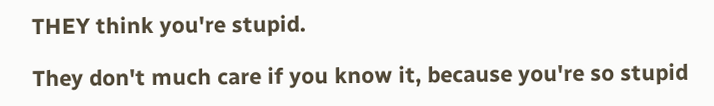THEY think you're stupid.

They don't much care if you know it, because you're so stupid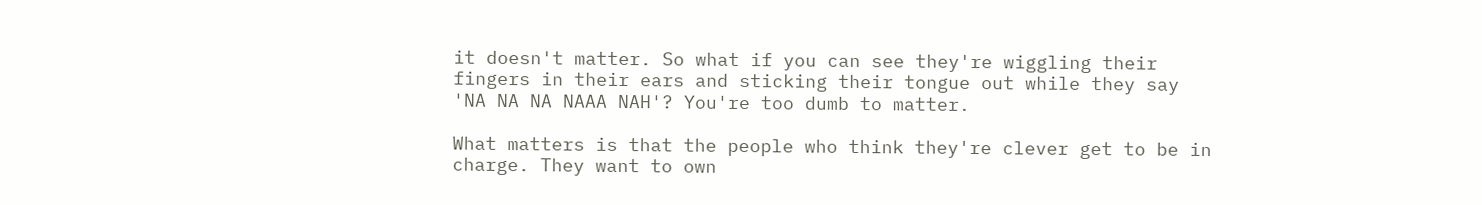it doesn't matter. So what if you can see they're wiggling their fingers in their ears and sticking their tongue out while they say 'NA NA NA NAAA NAH'? You're too dumb to matter.

What matters is that the people who think they're clever get to be in charge. They want to own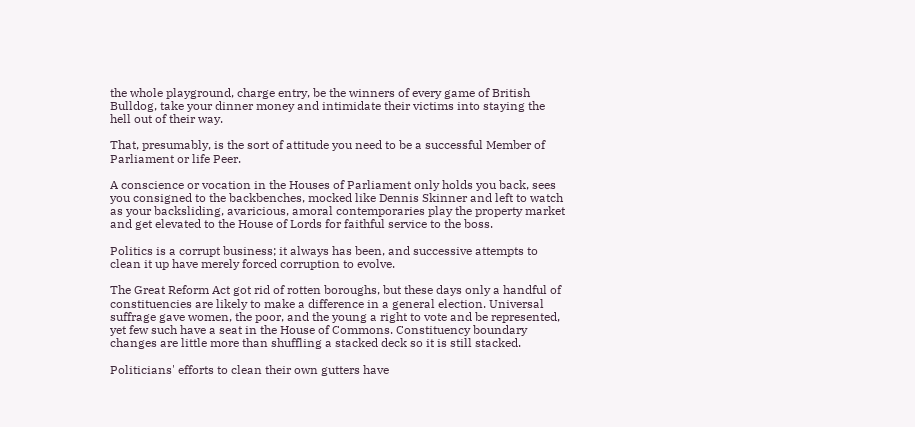the whole playground, charge entry, be the winners of every game of British Bulldog, take your dinner money and intimidate their victims into staying the hell out of their way.

That, presumably, is the sort of attitude you need to be a successful Member of Parliament or life Peer.

A conscience or vocation in the Houses of Parliament only holds you back, sees you consigned to the backbenches, mocked like Dennis Skinner and left to watch as your backsliding, avaricious, amoral contemporaries play the property market and get elevated to the House of Lords for faithful service to the boss.

Politics is a corrupt business; it always has been, and successive attempts to clean it up have merely forced corruption to evolve.

The Great Reform Act got rid of rotten boroughs, but these days only a handful of constituencies are likely to make a difference in a general election. Universal suffrage gave women, the poor, and the young a right to vote and be represented, yet few such have a seat in the House of Commons. Constituency boundary changes are little more than shuffling a stacked deck so it is still stacked.

Politicians' efforts to clean their own gutters have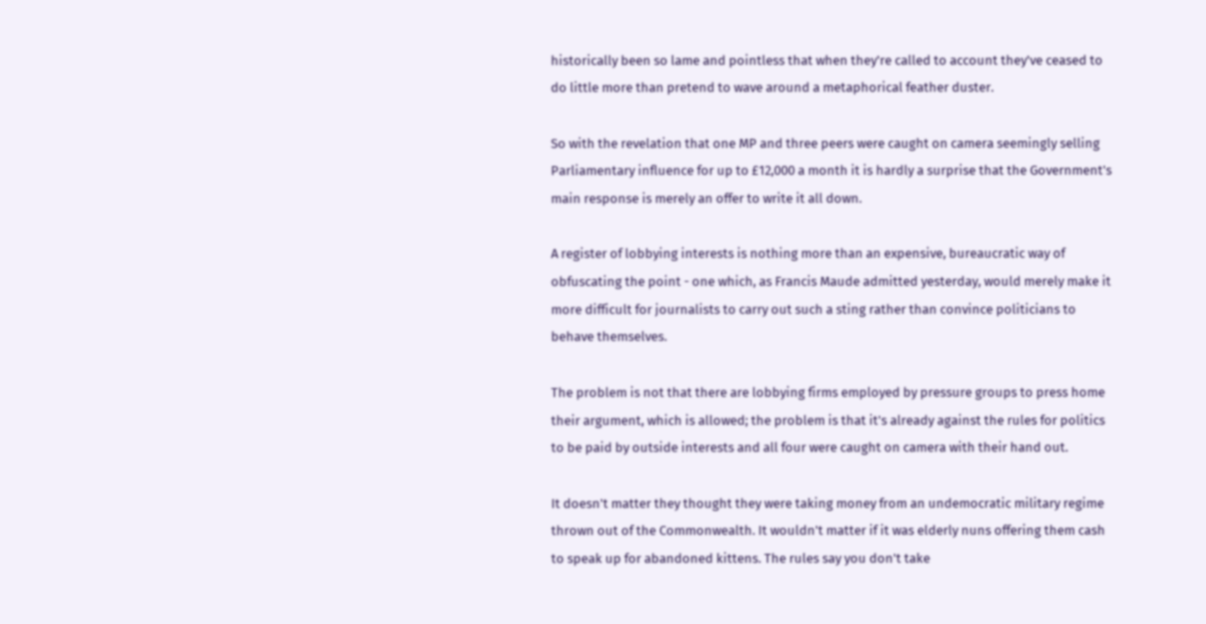historically been so lame and pointless that when they're called to account they've ceased to do little more than pretend to wave around a metaphorical feather duster.

So with the revelation that one MP and three peers were caught on camera seemingly selling Parliamentary influence for up to £12,000 a month it is hardly a surprise that the Government's main response is merely an offer to write it all down.

A register of lobbying interests is nothing more than an expensive, bureaucratic way of obfuscating the point - one which, as Francis Maude admitted yesterday, would merely make it more difficult for journalists to carry out such a sting rather than convince politicians to behave themselves.

The problem is not that there are lobbying firms employed by pressure groups to press home their argument, which is allowed; the problem is that it's already against the rules for politics to be paid by outside interests and all four were caught on camera with their hand out.

It doesn't matter they thought they were taking money from an undemocratic military regime thrown out of the Commonwealth. It wouldn't matter if it was elderly nuns offering them cash to speak up for abandoned kittens. The rules say you don't take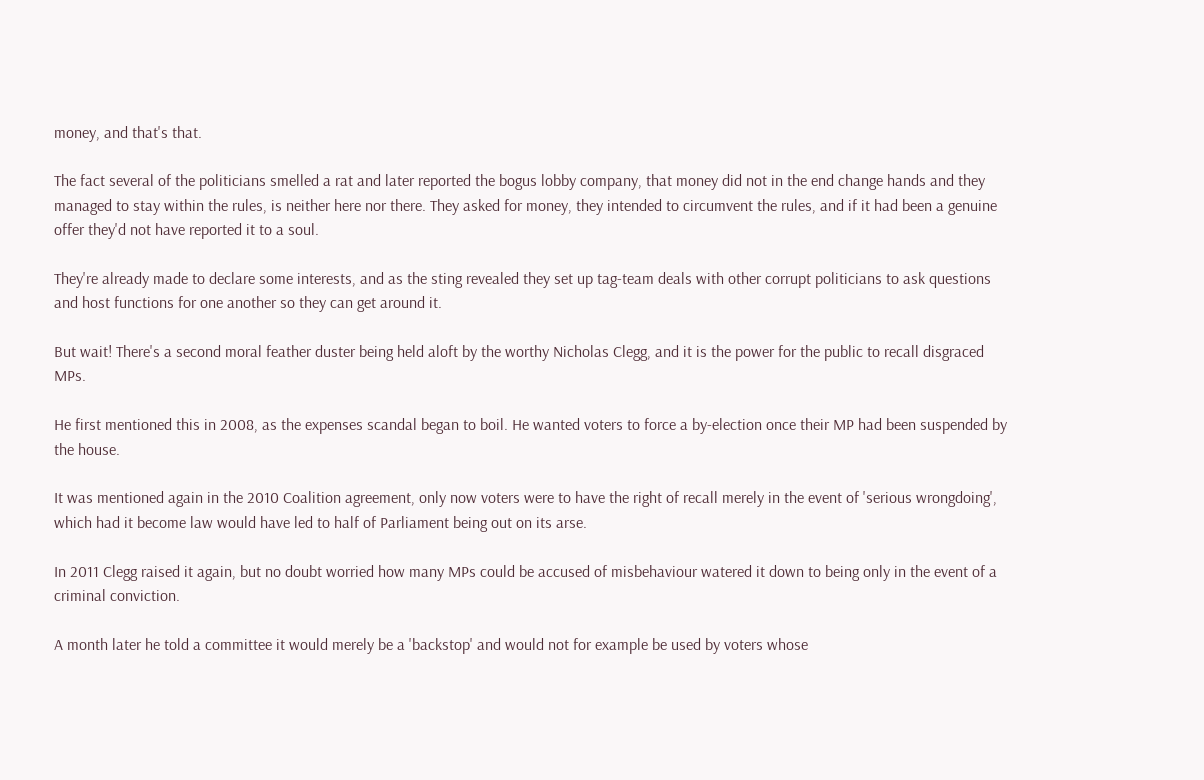money, and that's that.

The fact several of the politicians smelled a rat and later reported the bogus lobby company, that money did not in the end change hands and they managed to stay within the rules, is neither here nor there. They asked for money, they intended to circumvent the rules, and if it had been a genuine offer they'd not have reported it to a soul.

They're already made to declare some interests, and as the sting revealed they set up tag-team deals with other corrupt politicians to ask questions and host functions for one another so they can get around it.

But wait! There's a second moral feather duster being held aloft by the worthy Nicholas Clegg, and it is the power for the public to recall disgraced MPs.

He first mentioned this in 2008, as the expenses scandal began to boil. He wanted voters to force a by-election once their MP had been suspended by the house.

It was mentioned again in the 2010 Coalition agreement, only now voters were to have the right of recall merely in the event of 'serious wrongdoing', which had it become law would have led to half of Parliament being out on its arse.

In 2011 Clegg raised it again, but no doubt worried how many MPs could be accused of misbehaviour watered it down to being only in the event of a criminal conviction.

A month later he told a committee it would merely be a 'backstop' and would not for example be used by voters whose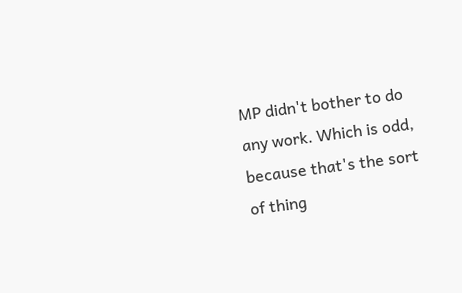MP didn't bother to do any work. Which is odd, because that's the sort of thing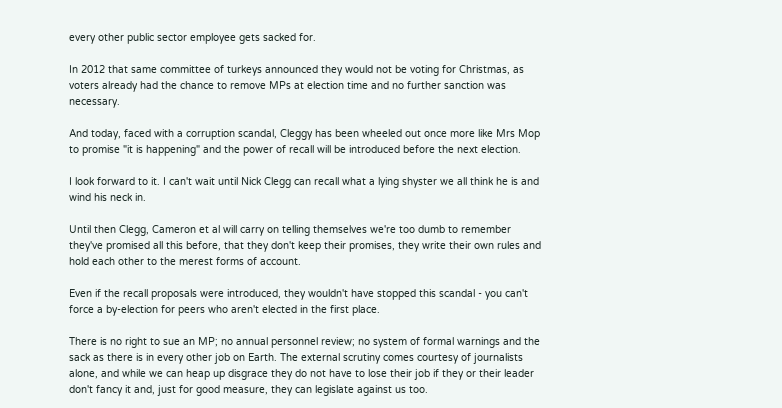every other public sector employee gets sacked for.

In 2012 that same committee of turkeys announced they would not be voting for Christmas, as voters already had the chance to remove MPs at election time and no further sanction was necessary.

And today, faced with a corruption scandal, Cleggy has been wheeled out once more like Mrs Mop to promise "it is happening" and the power of recall will be introduced before the next election.

I look forward to it. I can't wait until Nick Clegg can recall what a lying shyster we all think he is and wind his neck in.

Until then Clegg, Cameron et al will carry on telling themselves we're too dumb to remember they've promised all this before, that they don't keep their promises, they write their own rules and hold each other to the merest forms of account.

Even if the recall proposals were introduced, they wouldn't have stopped this scandal - you can't force a by-election for peers who aren't elected in the first place.

There is no right to sue an MP; no annual personnel review; no system of formal warnings and the sack as there is in every other job on Earth. The external scrutiny comes courtesy of journalists alone, and while we can heap up disgrace they do not have to lose their job if they or their leader don't fancy it and, just for good measure, they can legislate against us too.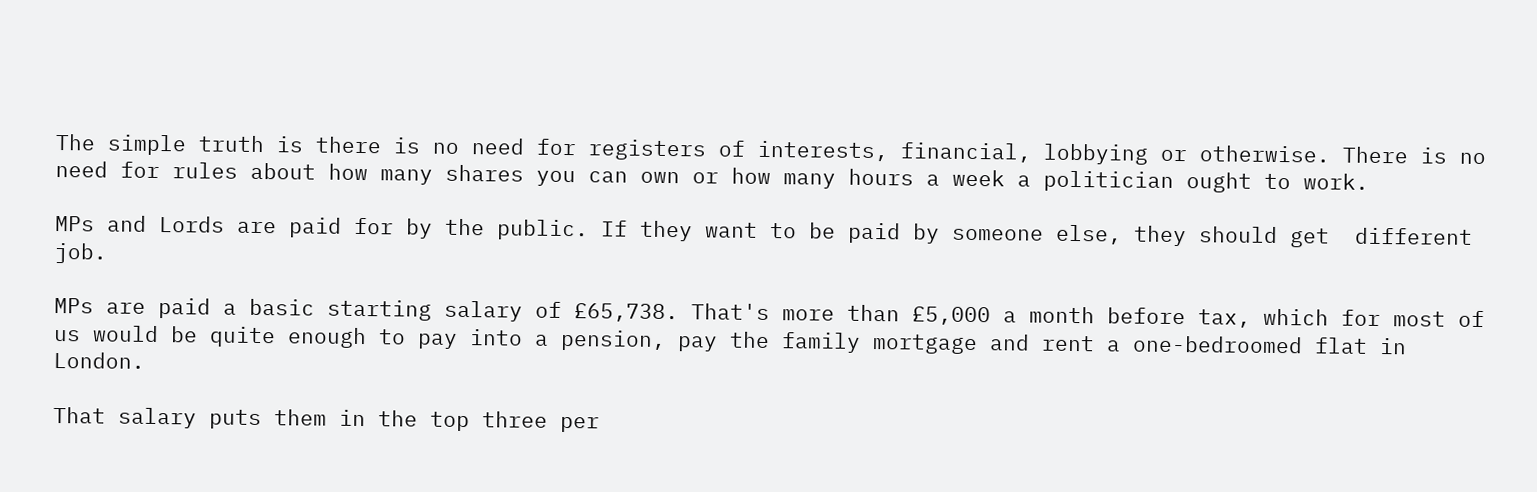The simple truth is there is no need for registers of interests, financial, lobbying or otherwise. There is no need for rules about how many shares you can own or how many hours a week a politician ought to work.

MPs and Lords are paid for by the public. If they want to be paid by someone else, they should get  different job.

MPs are paid a basic starting salary of £65,738. That's more than £5,000 a month before tax, which for most of us would be quite enough to pay into a pension, pay the family mortgage and rent a one-bedroomed flat in London.

That salary puts them in the top three per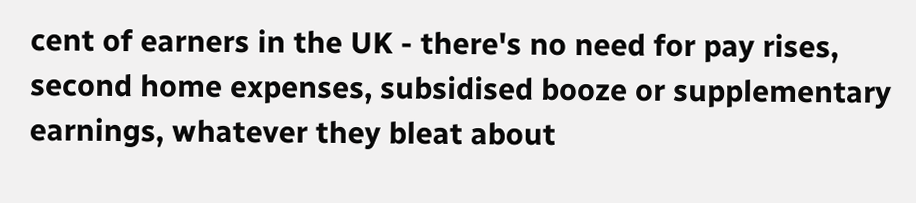cent of earners in the UK - there's no need for pay rises, second home expenses, subsidised booze or supplementary earnings, whatever they bleat about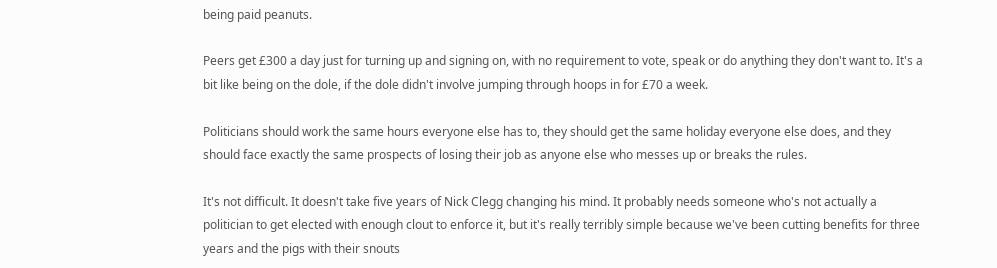being paid peanuts.

Peers get £300 a day just for turning up and signing on, with no requirement to vote, speak or do anything they don't want to. It's a bit like being on the dole, if the dole didn't involve jumping through hoops in for £70 a week.

Politicians should work the same hours everyone else has to, they should get the same holiday everyone else does, and they should face exactly the same prospects of losing their job as anyone else who messes up or breaks the rules.

It's not difficult. It doesn't take five years of Nick Clegg changing his mind. It probably needs someone who's not actually a politician to get elected with enough clout to enforce it, but it's really terribly simple because we've been cutting benefits for three years and the pigs with their snouts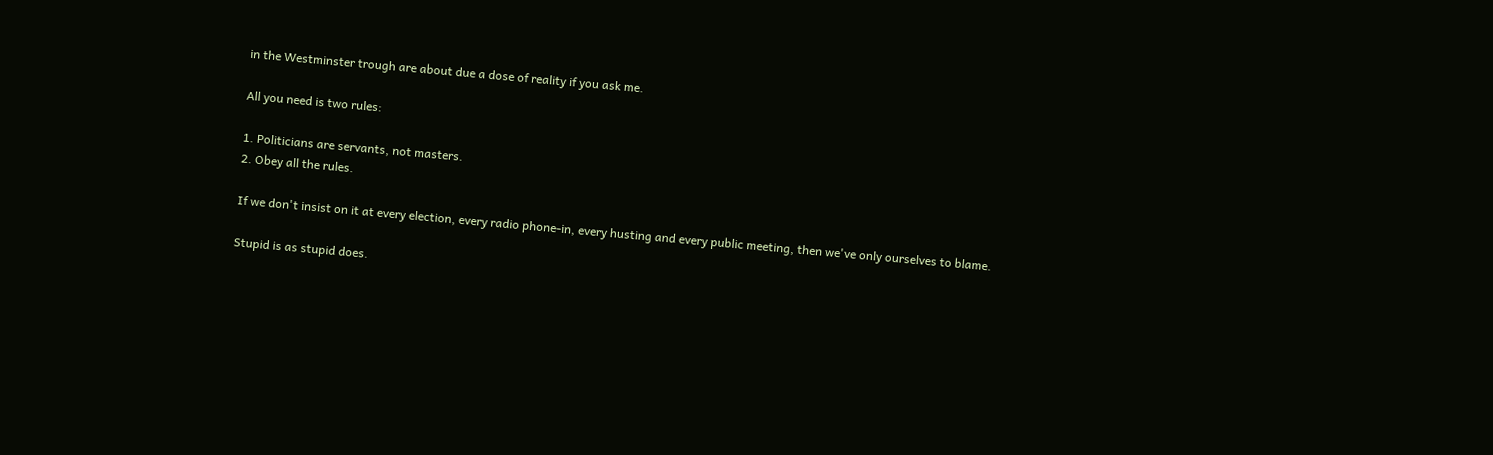in the Westminster trough are about due a dose of reality if you ask me.

All you need is two rules:

1. Politicians are servants, not masters.
2. Obey all the rules.

If we don't insist on it at every election, every radio phone-in, every husting and every public meeting, then we've only ourselves to blame.

Stupid is as stupid does.